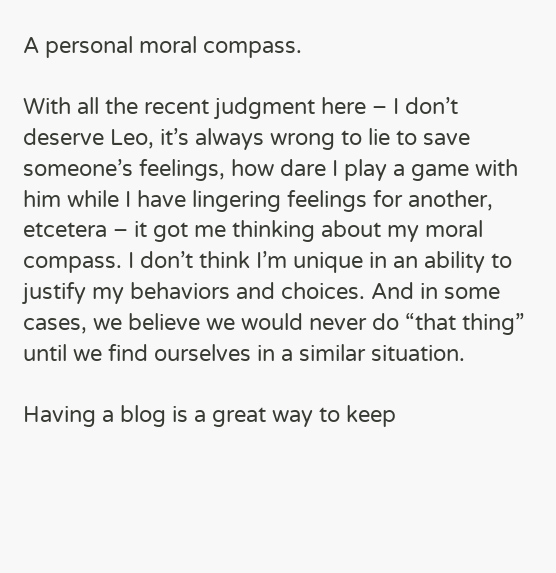A personal moral compass.

With all the recent judgment here – I don’t deserve Leo, it’s always wrong to lie to save someone’s feelings, how dare I play a game with him while I have lingering feelings for another, etcetera – it got me thinking about my moral compass. I don’t think I’m unique in an ability to justify my behaviors and choices. And in some cases, we believe we would never do “that thing” until we find ourselves in a similar situation.

Having a blog is a great way to keep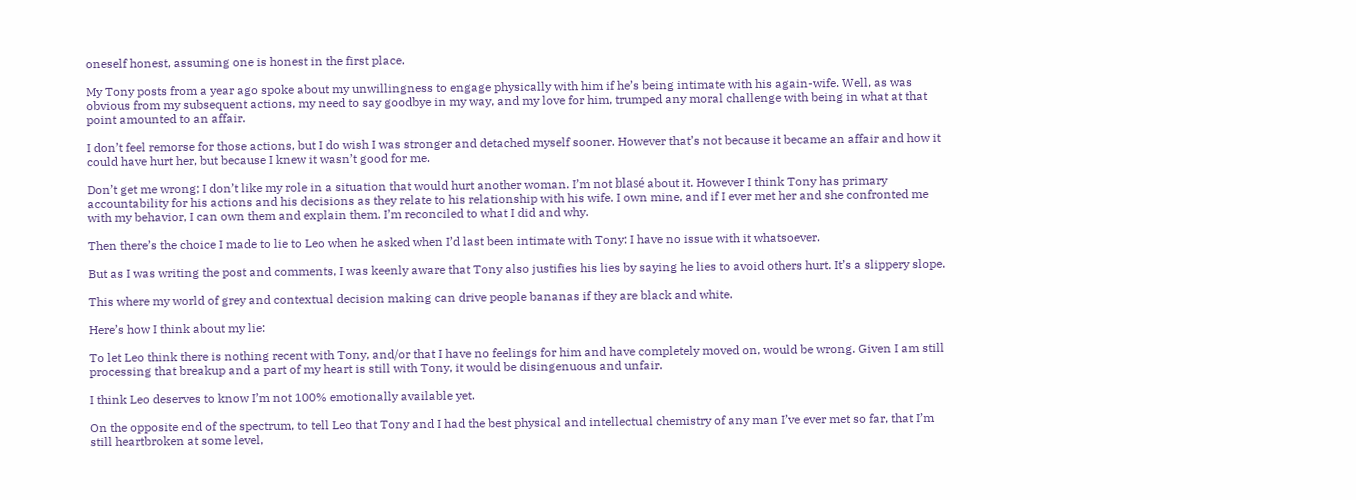oneself honest, assuming one is honest in the first place.

My Tony posts from a year ago spoke about my unwillingness to engage physically with him if he’s being intimate with his again-wife. Well, as was obvious from my subsequent actions, my need to say goodbye in my way, and my love for him, trumped any moral challenge with being in what at that point amounted to an affair.

I don’t feel remorse for those actions, but I do wish I was stronger and detached myself sooner. However that’s not because it became an affair and how it could have hurt her, but because I knew it wasn’t good for me.

Don’t get me wrong; I don’t like my role in a situation that would hurt another woman. I’m not blasé about it. However I think Tony has primary accountability for his actions and his decisions as they relate to his relationship with his wife. I own mine, and if I ever met her and she confronted me with my behavior, I can own them and explain them. I’m reconciled to what I did and why.

Then there’s the choice I made to lie to Leo when he asked when I’d last been intimate with Tony: I have no issue with it whatsoever.

But as I was writing the post and comments, I was keenly aware that Tony also justifies his lies by saying he lies to avoid others hurt. It’s a slippery slope.

This where my world of grey and contextual decision making can drive people bananas if they are black and white.

Here’s how I think about my lie:

To let Leo think there is nothing recent with Tony, and/or that I have no feelings for him and have completely moved on, would be wrong. Given I am still processing that breakup and a part of my heart is still with Tony, it would be disingenuous and unfair.

I think Leo deserves to know I’m not 100% emotionally available yet.

On the opposite end of the spectrum, to tell Leo that Tony and I had the best physical and intellectual chemistry of any man I’ve ever met so far, that I’m still heartbroken at some level,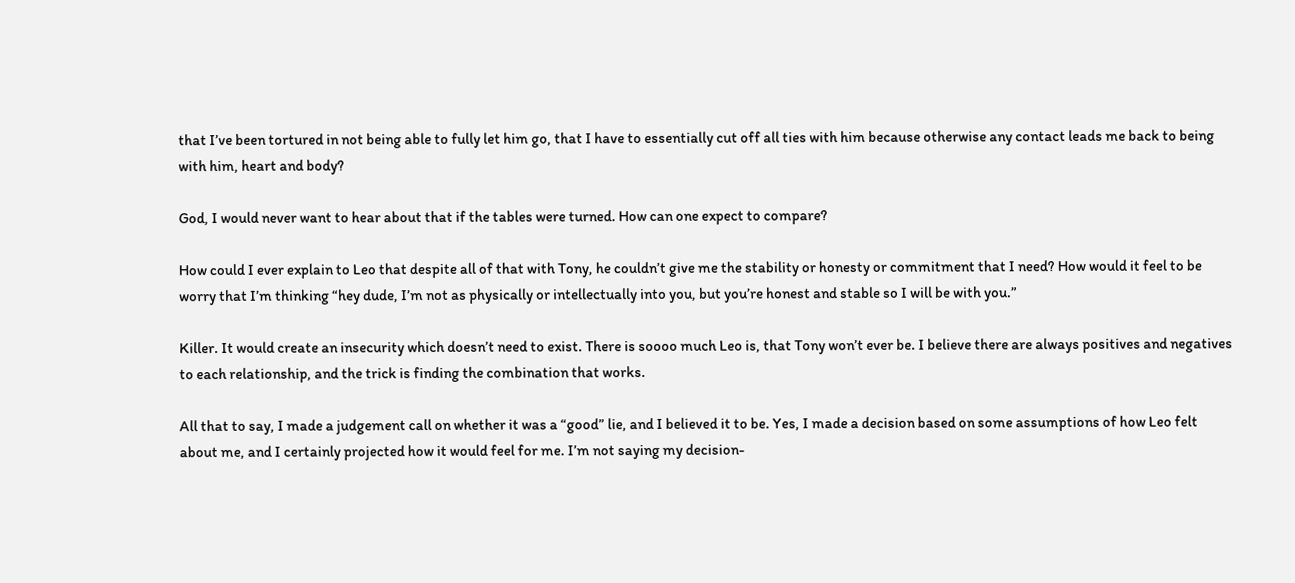that I’ve been tortured in not being able to fully let him go, that I have to essentially cut off all ties with him because otherwise any contact leads me back to being with him, heart and body?

God, I would never want to hear about that if the tables were turned. How can one expect to compare?

How could I ever explain to Leo that despite all of that with Tony, he couldn’t give me the stability or honesty or commitment that I need? How would it feel to be worry that I’m thinking “hey dude, I’m not as physically or intellectually into you, but you’re honest and stable so I will be with you.”

Killer. It would create an insecurity which doesn’t need to exist. There is soooo much Leo is, that Tony won’t ever be. I believe there are always positives and negatives to each relationship, and the trick is finding the combination that works.

All that to say, I made a judgement call on whether it was a “good” lie, and I believed it to be. Yes, I made a decision based on some assumptions of how Leo felt about me, and I certainly projected how it would feel for me. I’m not saying my decision-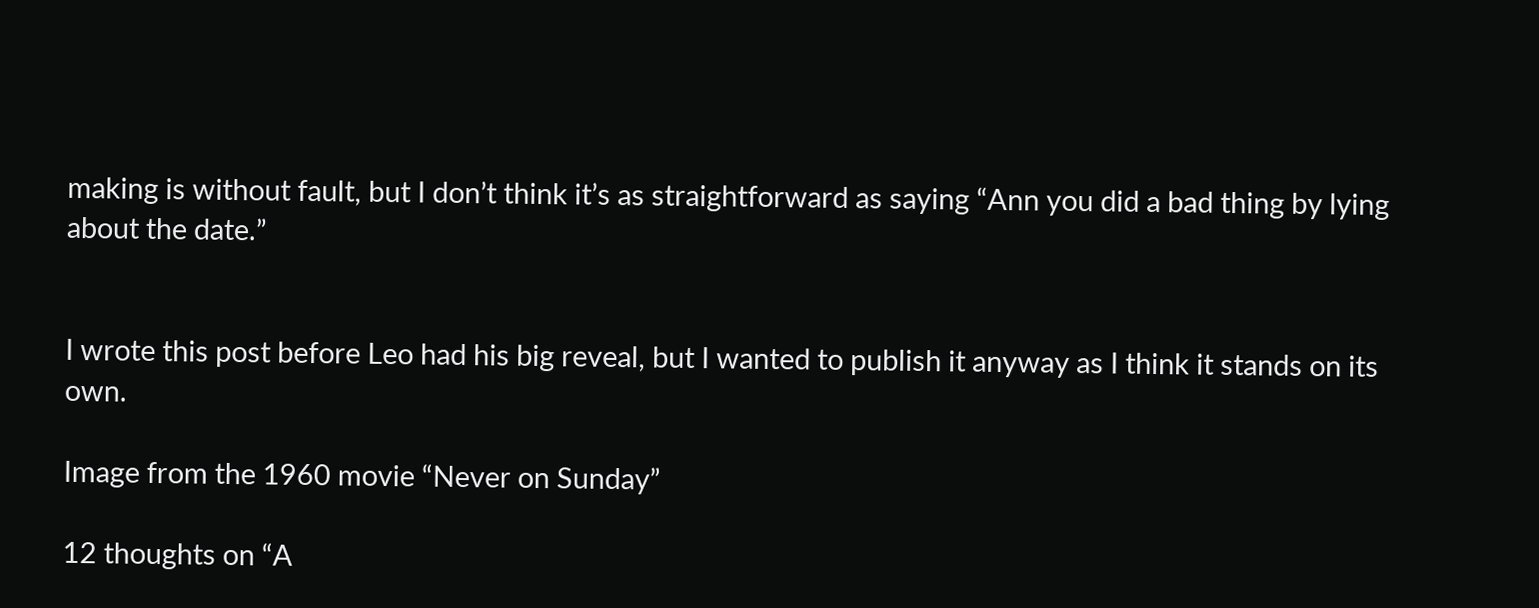making is without fault, but I don’t think it’s as straightforward as saying “Ann you did a bad thing by lying about the date.”


I wrote this post before Leo had his big reveal, but I wanted to publish it anyway as I think it stands on its own.

Image from the 1960 movie “Never on Sunday”

12 thoughts on “A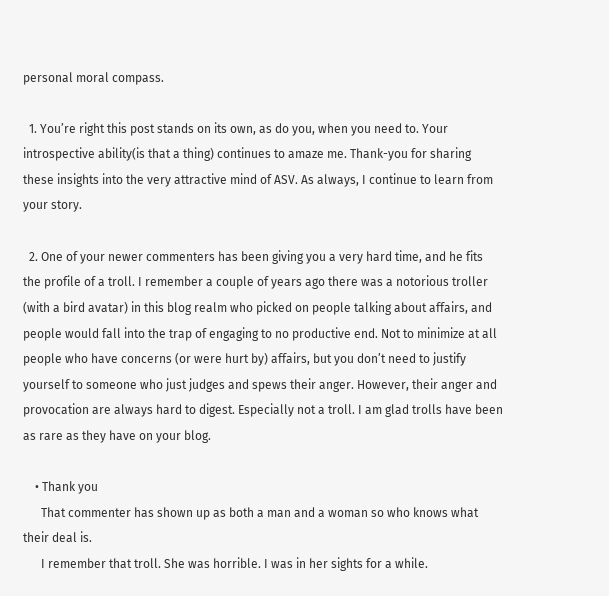personal moral compass.

  1. You’re right this post stands on its own, as do you, when you need to. Your introspective ability(is that a thing) continues to amaze me. Thank-you for sharing these insights into the very attractive mind of ASV. As always, I continue to learn from your story.

  2. One of your newer commenters has been giving you a very hard time, and he fits the profile of a troll. I remember a couple of years ago there was a notorious troller (with a bird avatar) in this blog realm who picked on people talking about affairs, and people would fall into the trap of engaging to no productive end. Not to minimize at all people who have concerns (or were hurt by) affairs, but you don’t need to justify yourself to someone who just judges and spews their anger. However, their anger and provocation are always hard to digest. Especially not a troll. I am glad trolls have been as rare as they have on your blog.

    • Thank you
      That commenter has shown up as both a man and a woman so who knows what their deal is.
      I remember that troll. She was horrible. I was in her sights for a while.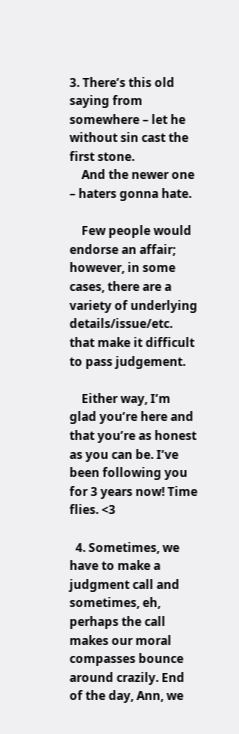3. There’s this old saying from somewhere – let he without sin cast the first stone.
    And the newer one – haters gonna hate.

    Few people would endorse an affair; however, in some cases, there are a variety of underlying details/issue/etc. that make it difficult to pass judgement.

    Either way, I’m glad you’re here and that you’re as honest as you can be. I’ve been following you for 3 years now! Time flies. <3

  4. Sometimes, we have to make a judgment call and sometimes, eh, perhaps the call makes our moral compasses bounce around crazily. End of the day, Ann, we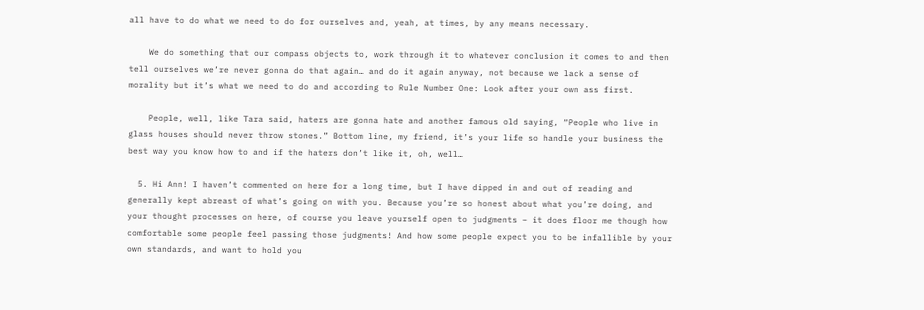all have to do what we need to do for ourselves and, yeah, at times, by any means necessary.

    We do something that our compass objects to, work through it to whatever conclusion it comes to and then tell ourselves we’re never gonna do that again… and do it again anyway, not because we lack a sense of morality but it’s what we need to do and according to Rule Number One: Look after your own ass first.

    People, well, like Tara said, haters are gonna hate and another famous old saying, “People who live in glass houses should never throw stones.” Bottom line, my friend, it’s your life so handle your business the best way you know how to and if the haters don’t like it, oh, well…

  5. Hi Ann! I haven’t commented on here for a long time, but I have dipped in and out of reading and generally kept abreast of what’s going on with you. Because you’re so honest about what you’re doing, and your thought processes on here, of course you leave yourself open to judgments – it does floor me though how comfortable some people feel passing those judgments! And how some people expect you to be infallible by your own standards, and want to hold you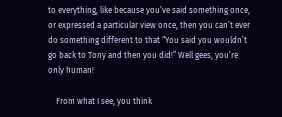to everything, like because you’ve said something once, or expressed a particular view once, then you can’t ever do something different to that “You said you wouldn’t go back to Tony and then you did!” Well gees, you’re only human!

    From what I see, you think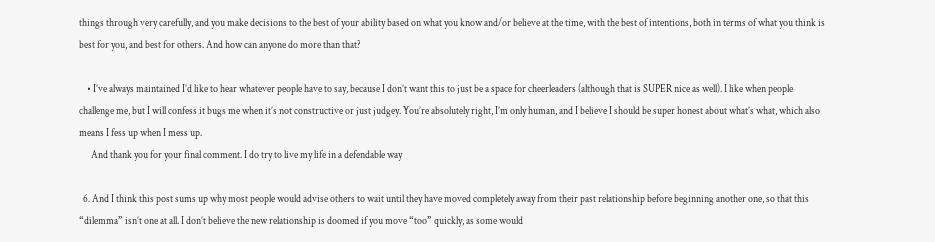things through very carefully, and you make decisions to the best of your ability based on what you know and/or believe at the time, with the best of intentions, both in terms of what you think is best for you, and best for others. And how can anyone do more than that?

    • I’ve always maintained I’d like to hear whatever people have to say, because I don’t want this to just be a space for cheerleaders (although that is SUPER nice as well). I like when people challenge me, but I will confess it bugs me when it’s not constructive or just judgey. You’re absolutely right, I’m only human, and I believe I should be super honest about what’s what, which also means I fess up when I mess up.
      And thank you for your final comment. I do try to live my life in a defendable way

  6. And I think this post sums up why most people would advise others to wait until they have moved completely away from their past relationship before beginning another one, so that this “dilemma” isn’t one at all. I don’t believe the new relationship is doomed if you move “too” quickly, as some would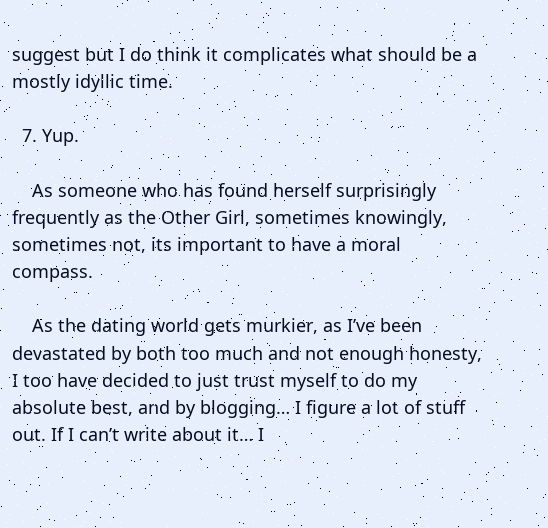suggest but I do think it complicates what should be a mostly idyllic time.

  7. Yup.

    As someone who has found herself surprisingly frequently as the Other Girl, sometimes knowingly, sometimes not, its important to have a moral compass.

    As the dating world gets murkier, as I’ve been devastated by both too much and not enough honesty, I too have decided to just trust myself to do my absolute best, and by blogging… I figure a lot of stuff out. If I can’t write about it… I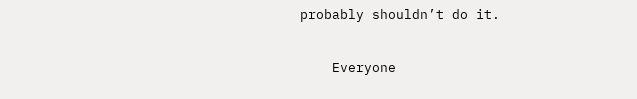probably shouldn’t do it.

    Everyone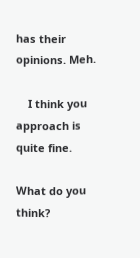has their opinions. Meh.

    I think you approach is quite fine.

What do you think?